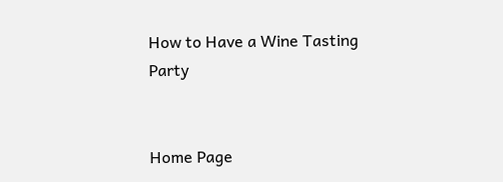How to Have a Wine Tasting Party


Home Page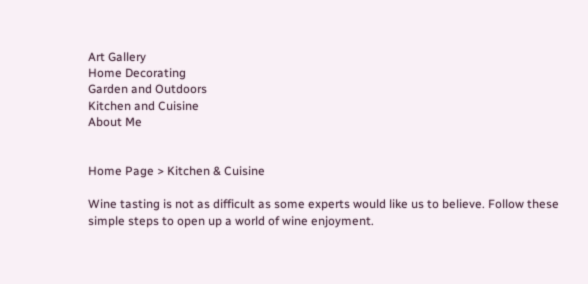Art Gallery
Home Decorating
Garden and Outdoors
Kitchen and Cuisine
About Me


Home Page > Kitchen & Cuisine

Wine tasting is not as difficult as some experts would like us to believe. Follow these simple steps to open up a world of wine enjoyment.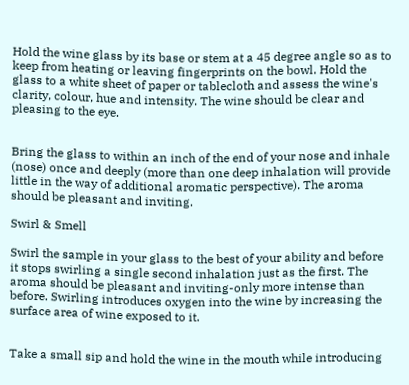Hold the wine glass by its base or stem at a 45 degree angle so as to keep from heating or leaving fingerprints on the bowl. Hold the glass to a white sheet of paper or tablecloth and assess the wine's clarity, colour, hue and intensity. The wine should be clear and pleasing to the eye.


Bring the glass to within an inch of the end of your nose and inhale (nose) once and deeply (more than one deep inhalation will provide little in the way of additional aromatic perspective). The aroma should be pleasant and inviting.

Swirl & Smell

Swirl the sample in your glass to the best of your ability and before it stops swirling a single second inhalation just as the first. The aroma should be pleasant and inviting-only more intense than before. Swirling introduces oxygen into the wine by increasing the surface area of wine exposed to it.


Take a small sip and hold the wine in the mouth while introducing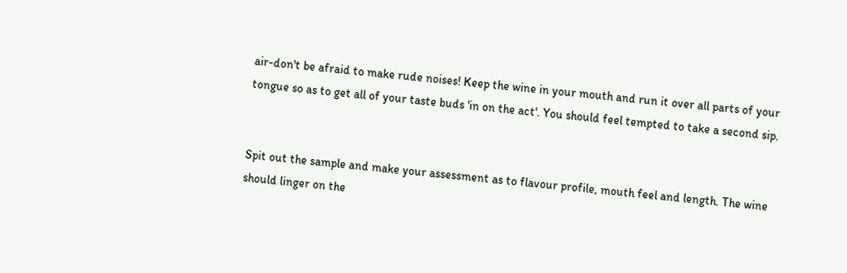air-don't be afraid to make rude noises! Keep the wine in your mouth and run it over all parts of your tongue so as to get all of your taste buds 'in on the act'. You should feel tempted to take a second sip.


Spit out the sample and make your assessment as to flavour profile, mouth feel and length. The wine should linger on the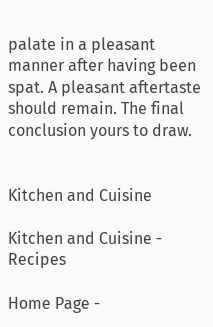palate in a pleasant manner after having been spat. A pleasant aftertaste should remain. The final conclusion yours to draw.


Kitchen and Cuisine

Kitchen and Cuisine - Recipes

Home Page -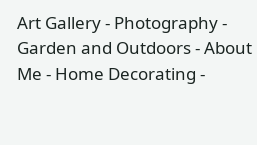Art Gallery - Photography - Garden and Outdoors - About Me - Home Decorating -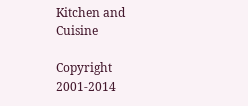Kitchen and Cuisine

Copyright 2001-2014